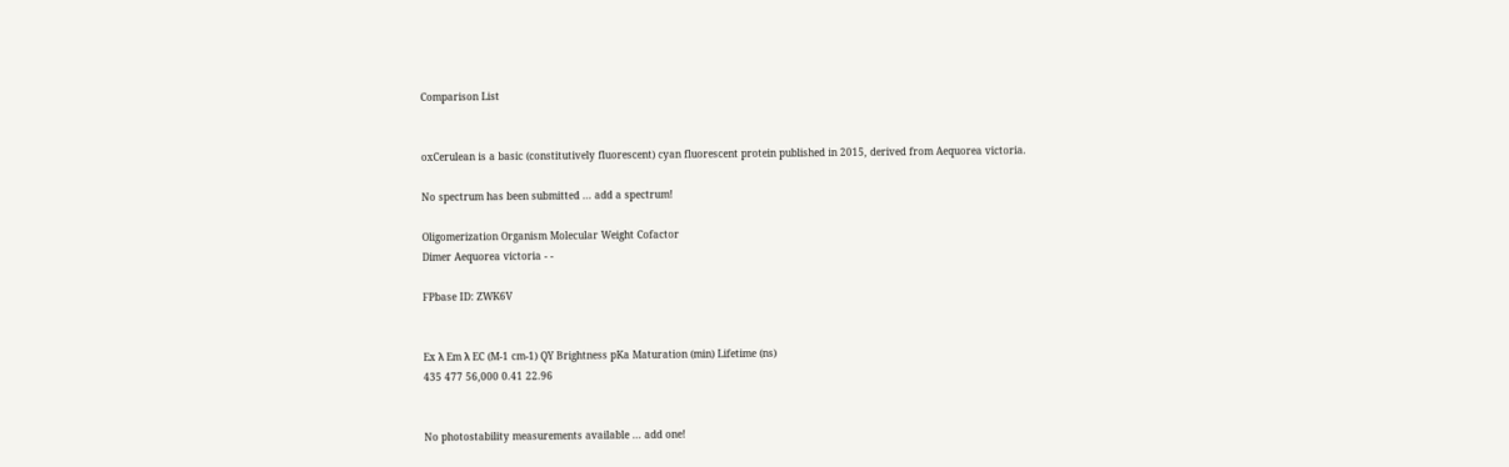Comparison List


oxCerulean is a basic (constitutively fluorescent) cyan fluorescent protein published in 2015, derived from Aequorea victoria.

No spectrum has been submitted ... add a spectrum!

Oligomerization Organism Molecular Weight Cofactor
Dimer Aequorea victoria - -

FPbase ID: ZWK6V


Ex λ Em λ EC (M-1 cm-1) QY Brightness pKa Maturation (min) Lifetime (ns)
435 477 56,000 0.41 22.96


No photostability measurements available ... add one!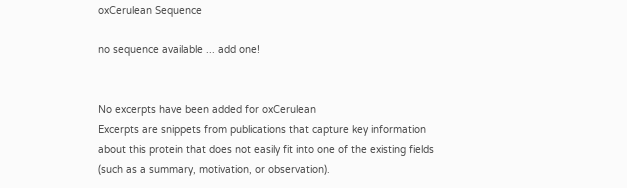oxCerulean Sequence

no sequence available ... add one!


No excerpts have been added for oxCerulean
Excerpts are snippets from publications that capture key information about this protein that does not easily fit into one of the existing fields (such as a summary, motivation, or observation).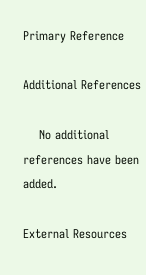Primary Reference

Additional References

    No additional references have been added.

External Resources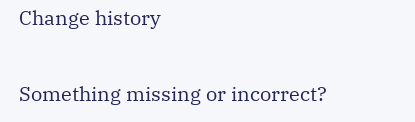Change history

Something missing or incorrect?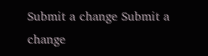Submit a change Submit a change